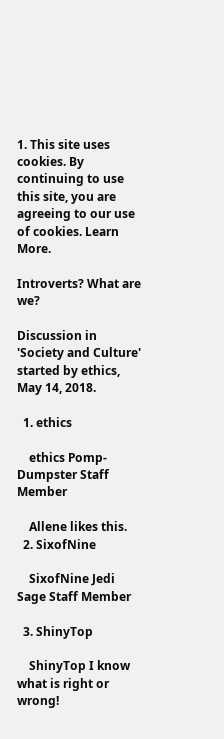1. This site uses cookies. By continuing to use this site, you are agreeing to our use of cookies. Learn More.

Introverts? What are we?

Discussion in 'Society and Culture' started by ethics, May 14, 2018.

  1. ethics

    ethics Pomp-Dumpster Staff Member

    Allene likes this.
  2. SixofNine

    SixofNine Jedi Sage Staff Member

  3. ShinyTop

    ShinyTop I know what is right or wrong!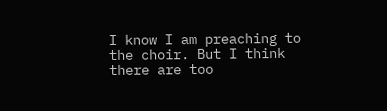I know I am preaching to the choir. But I think there are too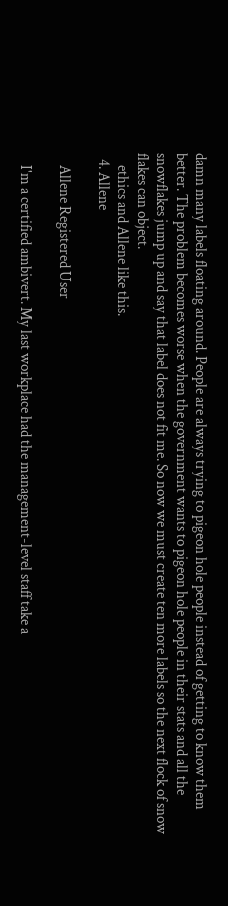damn many labels floating around. People are always trying to pigeon hole people instead of getting to know them better. The problem becomes worse when the government wants to pigeon hole people in their stats and all the snowflakes jump up and say that label does not fit me. So now we must create ten more labels so the next flock of snow flakes can object.
    ethics and Allene like this.
  4. Allene

    Allene Registered User

    I'm a certified ambivert. My last workplace had the management-level staff take a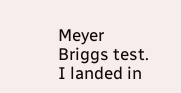Meyer Briggs test. I landed in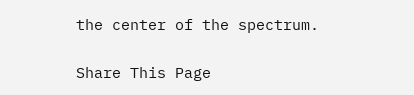the center of the spectrum.

Share This Page